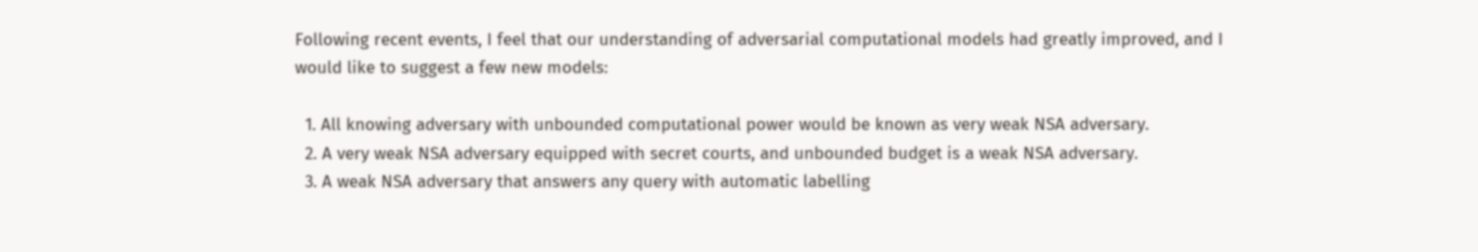Following recent events, I feel that our understanding of adversarial computational models had greatly improved, and I would like to suggest a few new models:

  1. All knowing adversary with unbounded computational power would be known as very weak NSA adversary.
  2. A very weak NSA adversary equipped with secret courts, and unbounded budget is a weak NSA adversary.
  3. A weak NSA adversary that answers any query with automatic labelling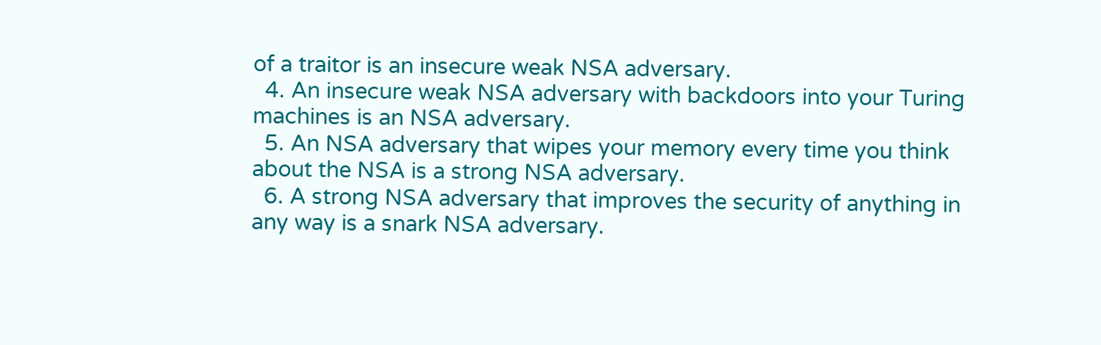of a traitor is an insecure weak NSA adversary.
  4. An insecure weak NSA adversary with backdoors into your Turing machines is an NSA adversary.
  5. An NSA adversary that wipes your memory every time you think about the NSA is a strong NSA adversary.
  6. A strong NSA adversary that improves the security of anything in any way is a snark NSA adversary.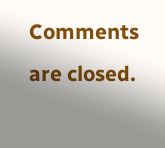Comments are closed.